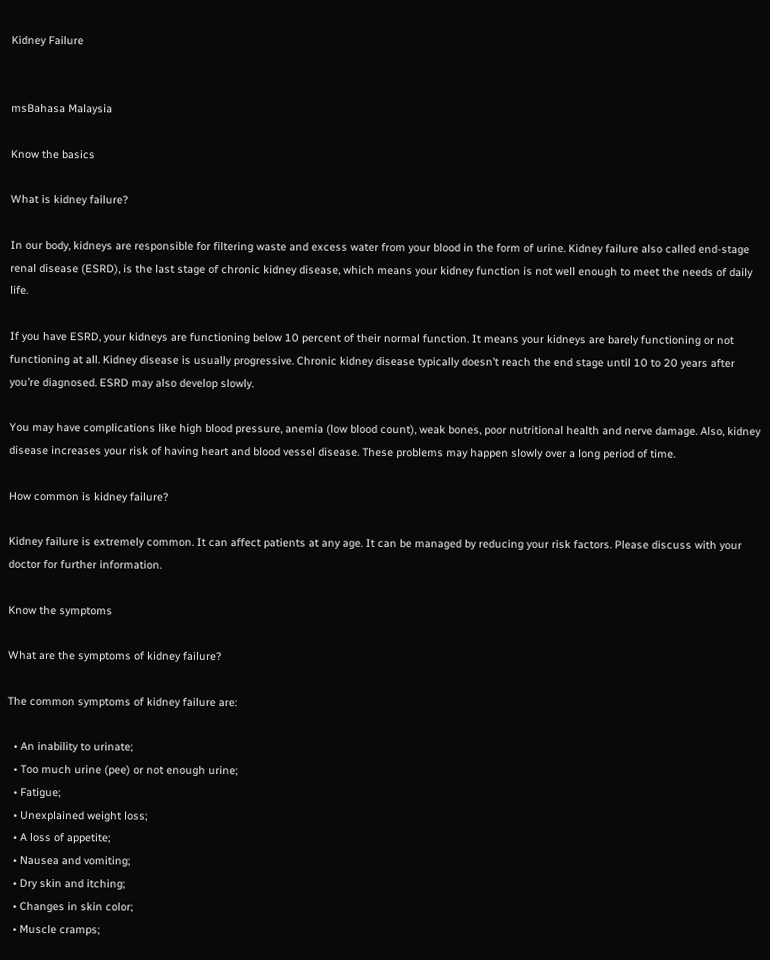Kidney Failure


msBahasa Malaysia

Know the basics

What is kidney failure?

In our body, kidneys are responsible for filtering waste and excess water from your blood in the form of urine. Kidney failure also called end-stage renal disease (ESRD), is the last stage of chronic kidney disease, which means your kidney function is not well enough to meet the needs of daily life.

If you have ESRD, your kidneys are functioning below 10 percent of their normal function. It means your kidneys are barely functioning or not functioning at all. Kidney disease is usually progressive. Chronic kidney disease typically doesn’t reach the end stage until 10 to 20 years after you’re diagnosed. ESRD may also develop slowly.

You may have complications like high blood pressure, anemia (low blood count), weak bones, poor nutritional health and nerve damage. Also, kidney disease increases your risk of having heart and blood vessel disease. These problems may happen slowly over a long period of time.

How common is kidney failure?

Kidney failure is extremely common. It can affect patients at any age. It can be managed by reducing your risk factors. Please discuss with your doctor for further information.

Know the symptoms

What are the symptoms of kidney failure?

The common symptoms of kidney failure are:

  • An inability to urinate;
  • Too much urine (pee) or not enough urine;
  • Fatigue;
  • Unexplained weight loss;
  • A loss of appetite;
  • Nausea and vomiting;
  • Dry skin and itching;
  • Changes in skin color;
  • Muscle cramps;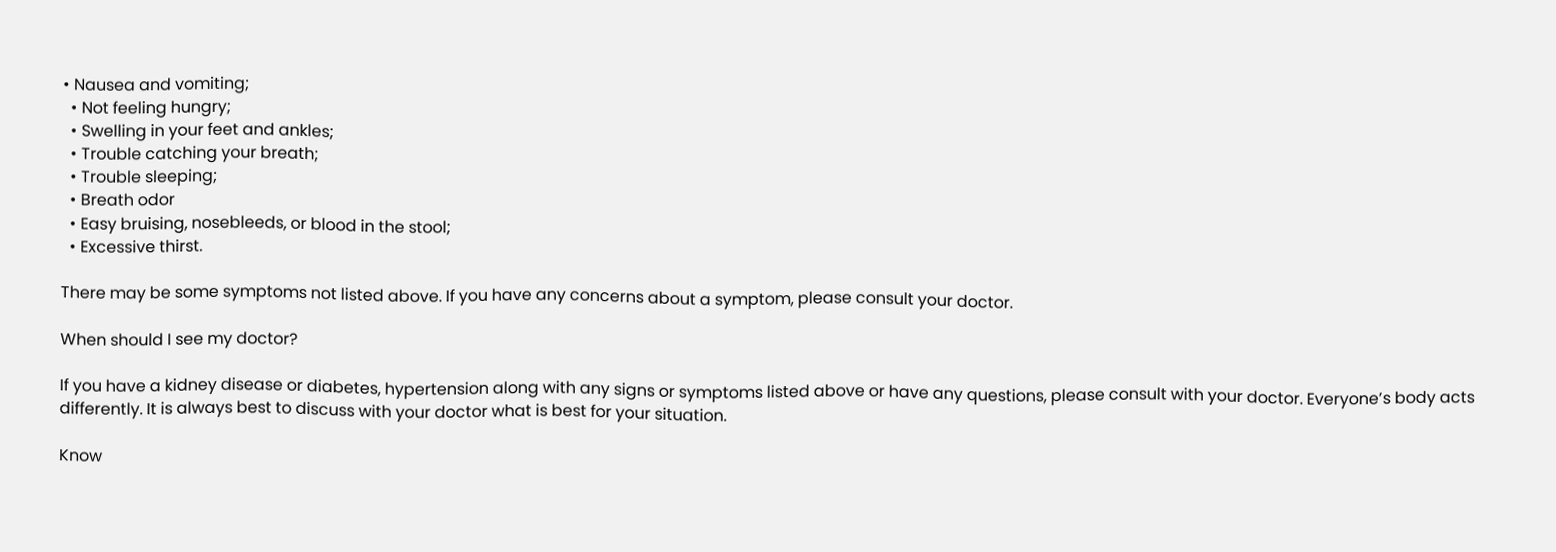• Nausea and vomiting;
  • Not feeling hungry;
  • Swelling in your feet and ankles;
  • Trouble catching your breath;
  • Trouble sleeping;
  • Breath odor
  • Easy bruising, nosebleeds, or blood in the stool;
  • Excessive thirst.

There may be some symptoms not listed above. If you have any concerns about a symptom, please consult your doctor.

When should I see my doctor?

If you have a kidney disease or diabetes, hypertension along with any signs or symptoms listed above or have any questions, please consult with your doctor. Everyone’s body acts differently. It is always best to discuss with your doctor what is best for your situation.

Know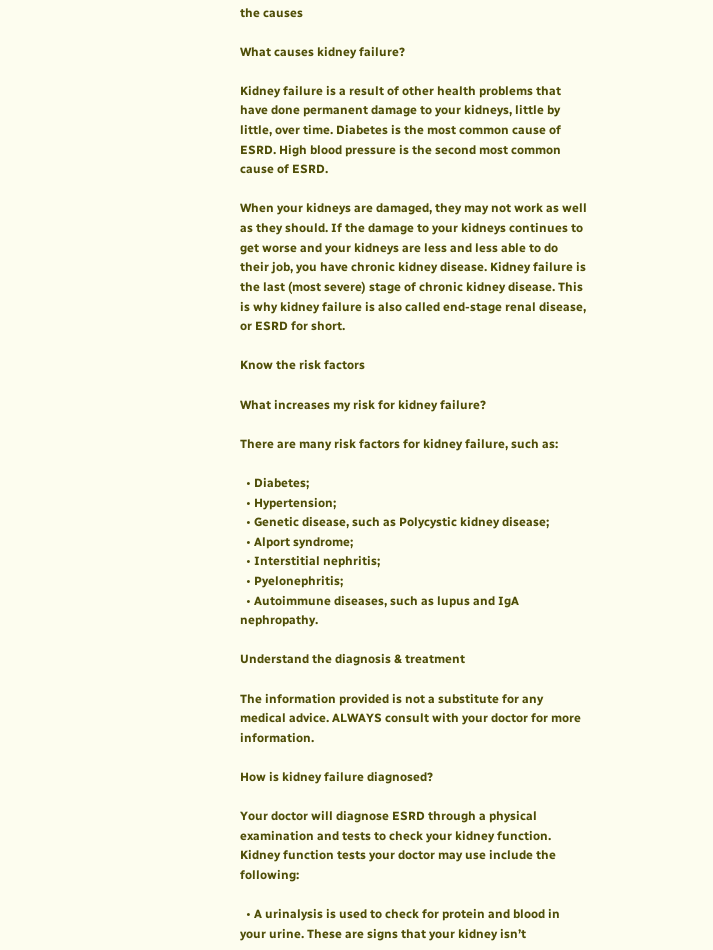the causes

What causes kidney failure?

Kidney failure is a result of other health problems that have done permanent damage to your kidneys, little by little, over time. Diabetes is the most common cause of ESRD. High blood pressure is the second most common cause of ESRD.

When your kidneys are damaged, they may not work as well as they should. If the damage to your kidneys continues to get worse and your kidneys are less and less able to do their job, you have chronic kidney disease. Kidney failure is the last (most severe) stage of chronic kidney disease. This is why kidney failure is also called end-stage renal disease, or ESRD for short.

Know the risk factors

What increases my risk for kidney failure?

There are many risk factors for kidney failure, such as:

  • Diabetes;
  • Hypertension;
  • Genetic disease, such as Polycystic kidney disease;
  • Alport syndrome;
  • Interstitial nephritis;
  • Pyelonephritis;
  • Autoimmune diseases, such as lupus and IgA nephropathy.

Understand the diagnosis & treatment

The information provided is not a substitute for any medical advice. ALWAYS consult with your doctor for more information.

How is kidney failure diagnosed?

Your doctor will diagnose ESRD through a physical examination and tests to check your kidney function. Kidney function tests your doctor may use include the following:

  • A urinalysis is used to check for protein and blood in your urine. These are signs that your kidney isn’t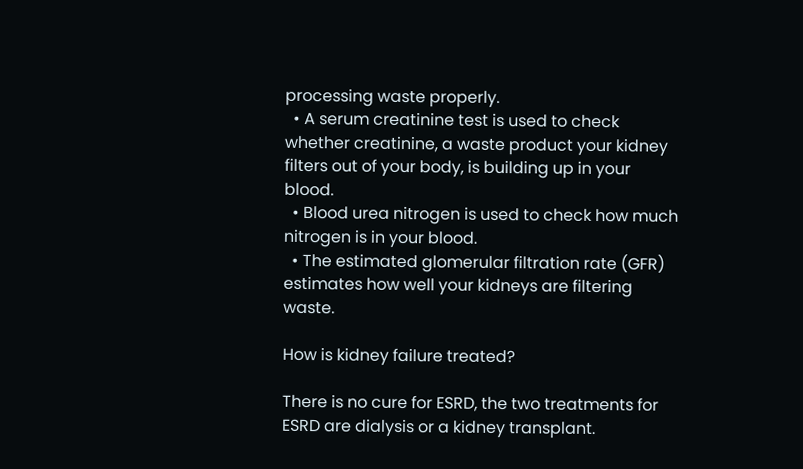processing waste properly.
  • A serum creatinine test is used to check whether creatinine, a waste product your kidney filters out of your body, is building up in your blood.
  • Blood urea nitrogen is used to check how much nitrogen is in your blood.
  • The estimated glomerular filtration rate (GFR) estimates how well your kidneys are filtering waste.

How is kidney failure treated?

There is no cure for ESRD, the two treatments for ESRD are dialysis or a kidney transplant.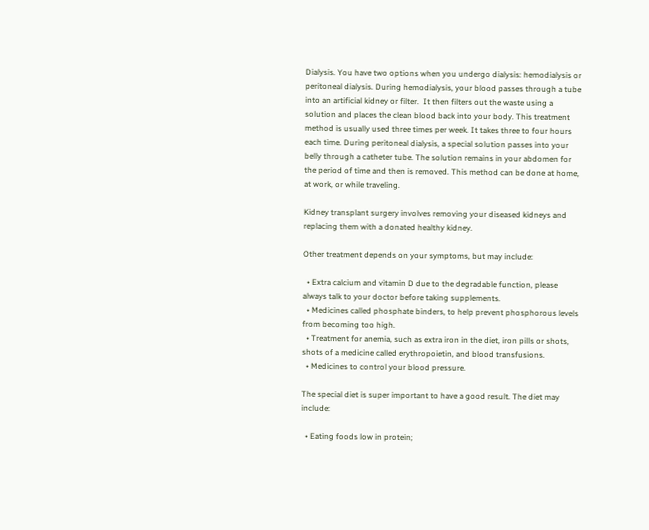Dialysis. You have two options when you undergo dialysis: hemodialysis or peritoneal dialysis. During hemodialysis, your blood passes through a tube into an artificial kidney or filter.  It then filters out the waste using a solution and places the clean blood back into your body. This treatment method is usually used three times per week. It takes three to four hours each time. During peritoneal dialysis, a special solution passes into your belly through a catheter tube. The solution remains in your abdomen for the period of time and then is removed. This method can be done at home, at work, or while traveling.

Kidney transplant surgery involves removing your diseased kidneys and replacing them with a donated healthy kidney.

Other treatment depends on your symptoms, but may include:

  • Extra calcium and vitamin D due to the degradable function, please always talk to your doctor before taking supplements.
  • Medicines called phosphate binders, to help prevent phosphorous levels from becoming too high.
  • Treatment for anemia, such as extra iron in the diet, iron pills or shots, shots of a medicine called erythropoietin, and blood transfusions.
  • Medicines to control your blood pressure.

The special diet is super important to have a good result. The diet may include:

  • Eating foods low in protein;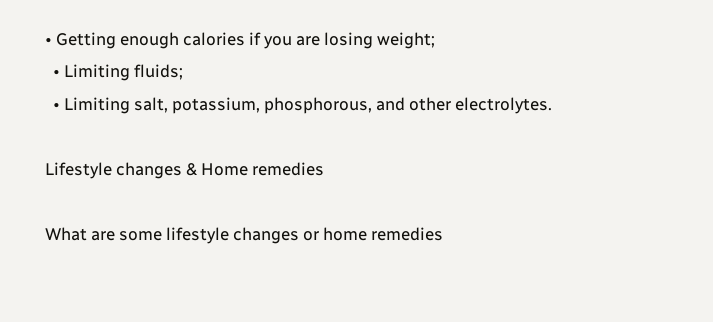• Getting enough calories if you are losing weight;
  • Limiting fluids;
  • Limiting salt, potassium, phosphorous, and other electrolytes.

Lifestyle changes & Home remedies

What are some lifestyle changes or home remedies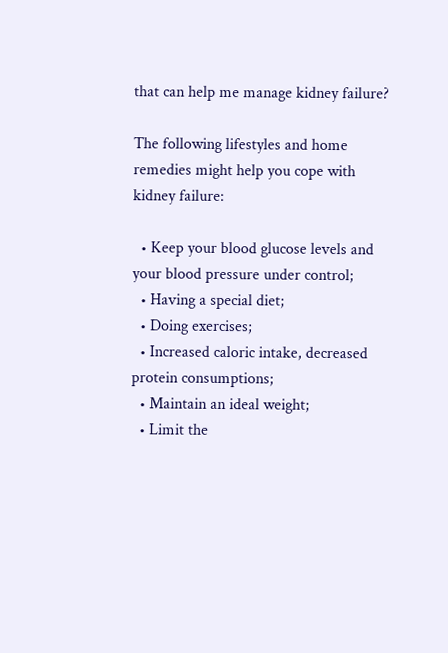that can help me manage kidney failure?

The following lifestyles and home remedies might help you cope with kidney failure:

  • Keep your blood glucose levels and your blood pressure under control;
  • Having a special diet;
  • Doing exercises;
  • Increased caloric intake, decreased protein consumptions;
  • Maintain an ideal weight;
  • Limit the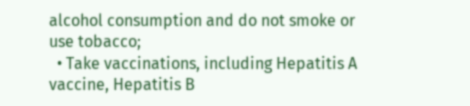alcohol consumption and do not smoke or use tobacco;
  • Take vaccinations, including Hepatitis A vaccine, Hepatitis B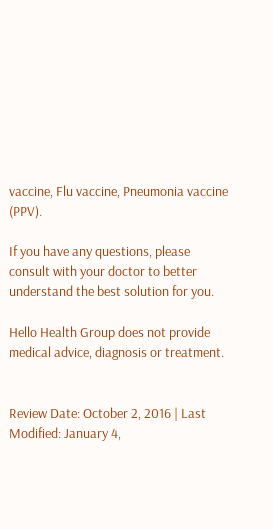vaccine, Flu vaccine, Pneumonia vaccine (PPV).

If you have any questions, please consult with your doctor to better understand the best solution for you.

Hello Health Group does not provide medical advice, diagnosis or treatment.


Review Date: October 2, 2016 | Last Modified: January 4,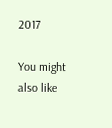2017

You might also like